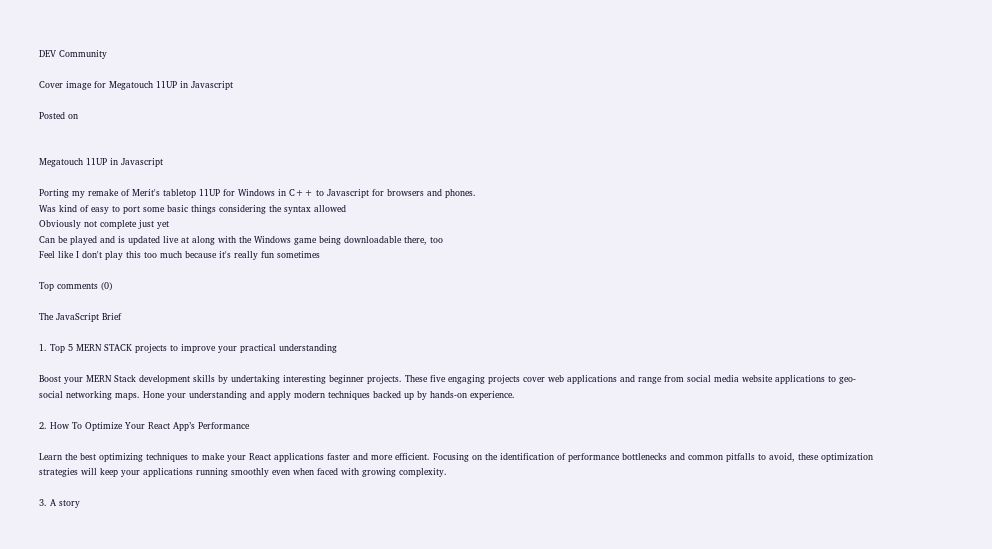DEV Community

Cover image for Megatouch 11UP in Javascript

Posted on


Megatouch 11UP in Javascript

Porting my remake of Merit's tabletop 11UP for Windows in C++ to Javascript for browsers and phones.
Was kind of easy to port some basic things considering the syntax allowed
Obviously not complete just yet
Can be played and is updated live at along with the Windows game being downloadable there, too
Feel like I don't play this too much because it's really fun sometimes

Top comments (0)

The JavaScript Brief

1. Top 5 MERN STACK projects to improve your practical understanding

Boost your MERN Stack development skills by undertaking interesting beginner projects. These five engaging projects cover web applications and range from social media website applications to geo-social networking maps. Hone your understanding and apply modern techniques backed up by hands-on experience.

2. How To Optimize Your React App’s Performance

Learn the best optimizing techniques to make your React applications faster and more efficient. Focusing on the identification of performance bottlenecks and common pitfalls to avoid, these optimization strategies will keep your applications running smoothly even when faced with growing complexity.

3. A story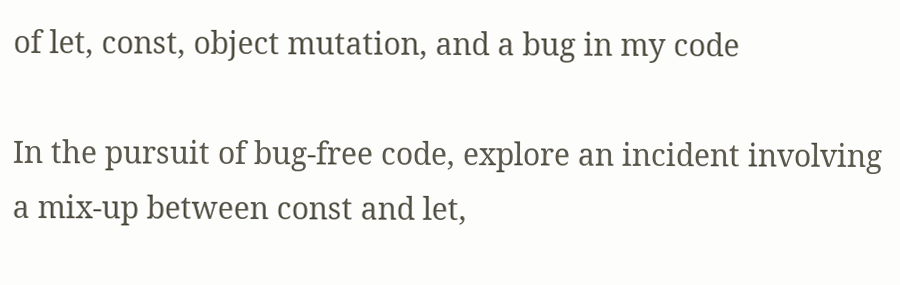of let, const, object mutation, and a bug in my code

In the pursuit of bug-free code, explore an incident involving a mix-up between const and let,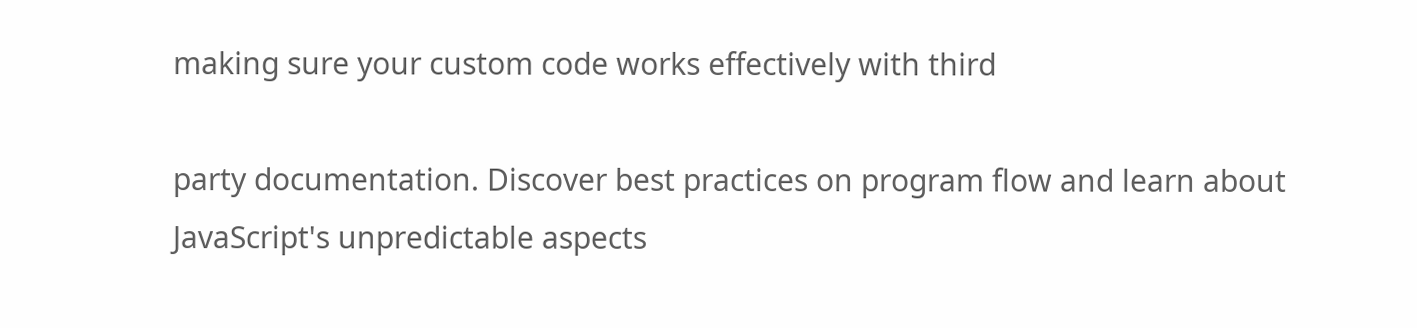making sure your custom code works effectively with third

party documentation. Discover best practices on program flow and learn about JavaScript's unpredictable aspects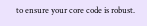to ensure your core code is robust.